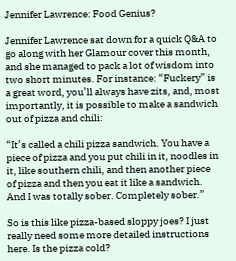Jennifer Lawrence: Food Genius?

Jennifer Lawrence sat down for a quick Q&A to go along with her Glamour cover this month, and she managed to pack a lot of wisdom into two short minutes. For instance: “Fuckery” is a great word, you’ll always have zits, and, most importantly, it is possible to make a sandwich out of pizza and chili:

“It’s called a chili pizza sandwich. You have a piece of pizza and you put chili in it, noodles in it, like southern chili, and then another piece of pizza and then you eat it like a sandwich. And I was totally sober. Completely sober.”

So is this like pizza-based sloppy joes? I just really need some more detailed instructions here. Is the pizza cold?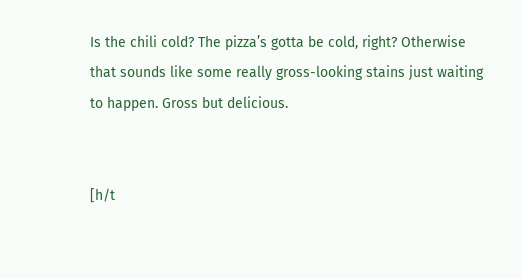Is the chili cold? The pizza’s gotta be cold, right? Otherwise that sounds like some really gross-looking stains just waiting to happen. Gross but delicious.


[h/t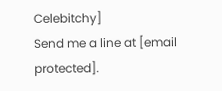Celebitchy]
Send me a line at [email protected].